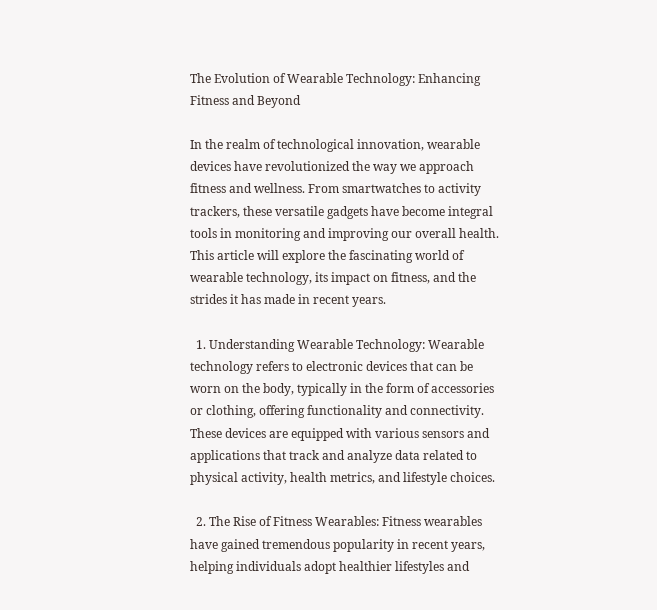The Evolution of Wearable Technology: Enhancing Fitness and Beyond

In the realm of technological innovation, wearable devices have revolutionized the way we approach fitness and wellness. From smartwatches to activity trackers, these versatile gadgets have become integral tools in monitoring and improving our overall health. This article will explore the fascinating world of wearable technology, its impact on fitness, and the strides it has made in recent years.

  1. Understanding Wearable Technology: Wearable technology refers to electronic devices that can be worn on the body, typically in the form of accessories or clothing, offering functionality and connectivity. These devices are equipped with various sensors and applications that track and analyze data related to physical activity, health metrics, and lifestyle choices.

  2. The Rise of Fitness Wearables: Fitness wearables have gained tremendous popularity in recent years, helping individuals adopt healthier lifestyles and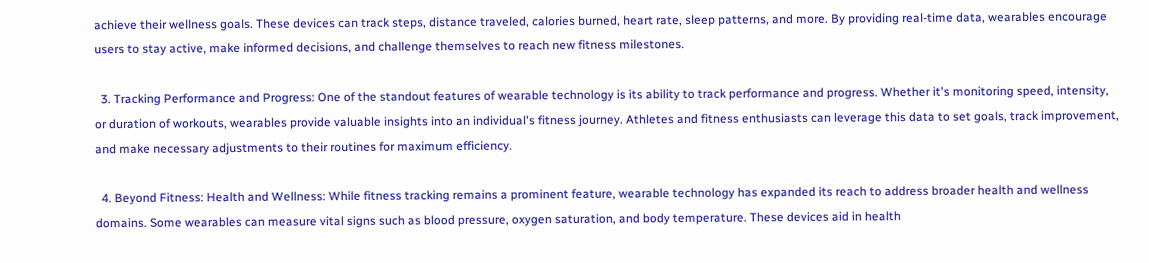achieve their wellness goals. These devices can track steps, distance traveled, calories burned, heart rate, sleep patterns, and more. By providing real-time data, wearables encourage users to stay active, make informed decisions, and challenge themselves to reach new fitness milestones.

  3. Tracking Performance and Progress: One of the standout features of wearable technology is its ability to track performance and progress. Whether it's monitoring speed, intensity, or duration of workouts, wearables provide valuable insights into an individual's fitness journey. Athletes and fitness enthusiasts can leverage this data to set goals, track improvement, and make necessary adjustments to their routines for maximum efficiency.

  4. Beyond Fitness: Health and Wellness: While fitness tracking remains a prominent feature, wearable technology has expanded its reach to address broader health and wellness domains. Some wearables can measure vital signs such as blood pressure, oxygen saturation, and body temperature. These devices aid in health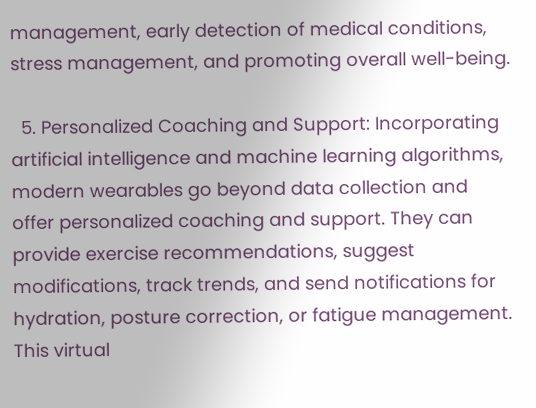management, early detection of medical conditions, stress management, and promoting overall well-being.

  5. Personalized Coaching and Support: Incorporating artificial intelligence and machine learning algorithms, modern wearables go beyond data collection and offer personalized coaching and support. They can provide exercise recommendations, suggest modifications, track trends, and send notifications for hydration, posture correction, or fatigue management. This virtual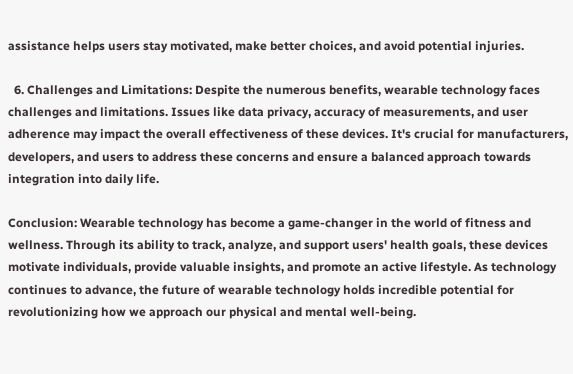assistance helps users stay motivated, make better choices, and avoid potential injuries.

  6. Challenges and Limitations: Despite the numerous benefits, wearable technology faces challenges and limitations. Issues like data privacy, accuracy of measurements, and user adherence may impact the overall effectiveness of these devices. It's crucial for manufacturers, developers, and users to address these concerns and ensure a balanced approach towards integration into daily life.

Conclusion: Wearable technology has become a game-changer in the world of fitness and wellness. Through its ability to track, analyze, and support users' health goals, these devices motivate individuals, provide valuable insights, and promote an active lifestyle. As technology continues to advance, the future of wearable technology holds incredible potential for revolutionizing how we approach our physical and mental well-being.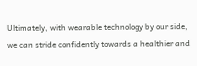Ultimately, with wearable technology by our side, we can stride confidently towards a healthier and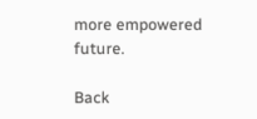more empowered future.

Back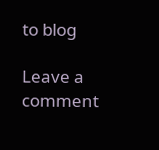to blog

Leave a comment